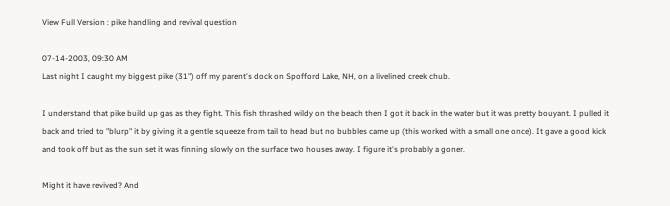View Full Version : pike handling and revival question

07-14-2003, 09:30 AM
Last night I caught my biggest pike (31") off my parent's dock on Spofford Lake, NH, on a livelined creek chub.

I understand that pike build up gas as they fight. This fish thrashed wildy on the beach then I got it back in the water but it was pretty bouyant. I pulled it back and tried to "blurp" it by giving it a gentle squeeze from tail to head but no bubbles came up (this worked with a small one once). It gave a good kick and took off but as the sun set it was finning slowly on the surface two houses away. I figure it's probably a goner.

Might it have revived? And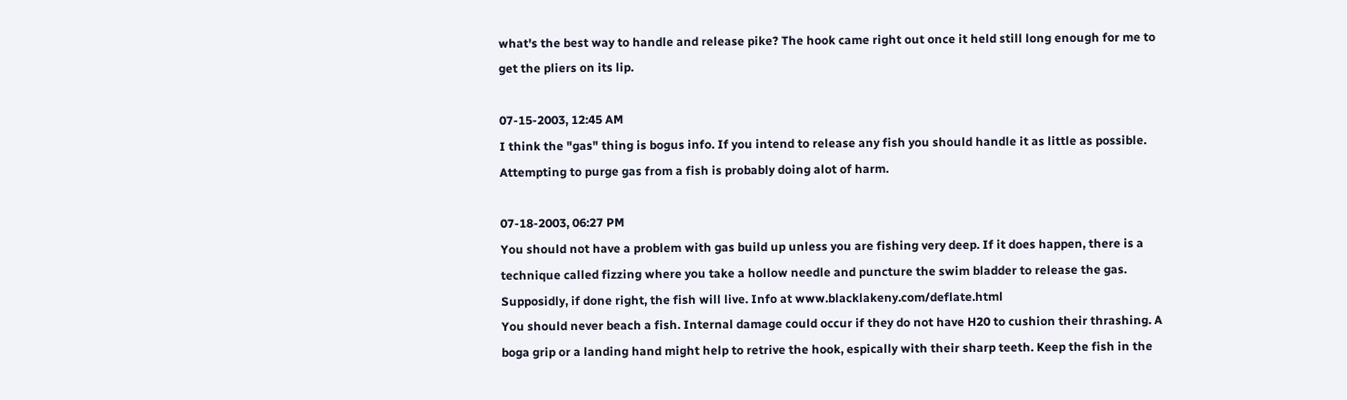what's the best way to handle and release pike? The hook came right out once it held still long enough for me to get the pliers on its lip.

07-15-2003, 12:45 AM
I think the "gas" thing is bogus info. If you intend to release any fish you should handle it as little as possible. Attempting to purge gas from a fish is probably doing alot of harm.

07-18-2003, 06:27 PM
You should not have a problem with gas build up unless you are fishing very deep. If it does happen, there is a technique called fizzing where you take a hollow needle and puncture the swim bladder to release the gas. Supposidly, if done right, the fish will live. Info at www.blacklakeny.com/deflate.html
You should never beach a fish. Internal damage could occur if they do not have H20 to cushion their thrashing. A boga grip or a landing hand might help to retrive the hook, espically with their sharp teeth. Keep the fish in the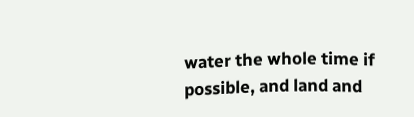water the whole time if possible, and land and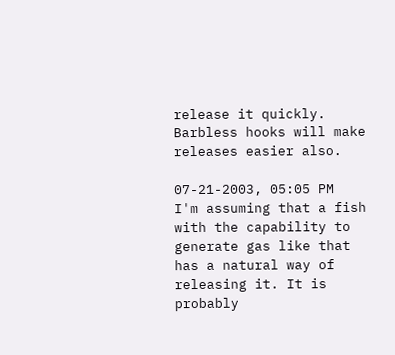release it quickly. Barbless hooks will make releases easier also.

07-21-2003, 05:05 PM
I'm assuming that a fish with the capability to generate gas like that has a natural way of releasing it. It is probably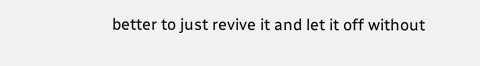better to just revive it and let it off without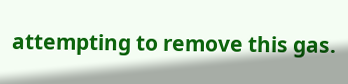attempting to remove this gas.